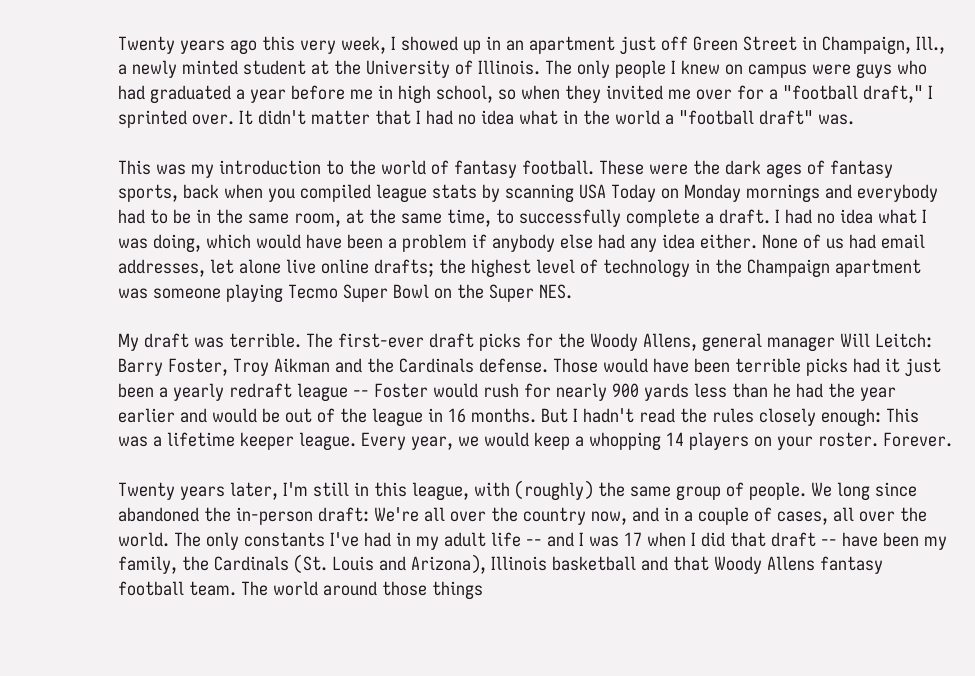Twenty years ago this very week, I showed up in an apartment just off Green Street in Champaign, Ill., a newly minted student at the University of Illinois. The only people I knew on campus were guys who had graduated a year before me in high school, so when they invited me over for a "football draft," I sprinted over. It didn't matter that I had no idea what in the world a "football draft" was.

This was my introduction to the world of fantasy football. These were the dark ages of fantasy sports, back when you compiled league stats by scanning USA Today on Monday mornings and everybody had to be in the same room, at the same time, to successfully complete a draft. I had no idea what I was doing, which would have been a problem if anybody else had any idea either. None of us had email addresses, let alone live online drafts; the highest level of technology in the Champaign apartment was someone playing Tecmo Super Bowl on the Super NES.

My draft was terrible. The first-ever draft picks for the Woody Allens, general manager Will Leitch: Barry Foster, Troy Aikman and the Cardinals defense. Those would have been terrible picks had it just been a yearly redraft league -- Foster would rush for nearly 900 yards less than he had the year earlier and would be out of the league in 16 months. But I hadn't read the rules closely enough: This was a lifetime keeper league. Every year, we would keep a whopping 14 players on your roster. Forever.

Twenty years later, I'm still in this league, with (roughly) the same group of people. We long since abandoned the in-person draft: We're all over the country now, and in a couple of cases, all over the world. The only constants I've had in my adult life -- and I was 17 when I did that draft -- have been my family, the Cardinals (St. Louis and Arizona), Illinois basketball and that Woody Allens fantasy football team. The world around those things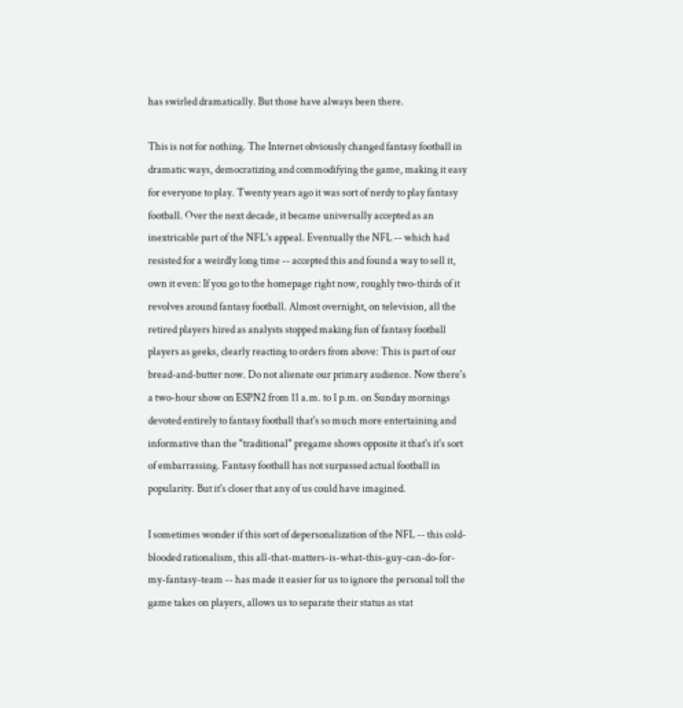has swirled dramatically. But those have always been there.

This is not for nothing. The Internet obviously changed fantasy football in dramatic ways, democratizing and commodifying the game, making it easy for everyone to play. Twenty years ago it was sort of nerdy to play fantasy football. Over the next decade, it became universally accepted as an inextricable part of the NFL's appeal. Eventually the NFL -- which had resisted for a weirdly long time -- accepted this and found a way to sell it, own it even: If you go to the homepage right now, roughly two-thirds of it revolves around fantasy football. Almost overnight, on television, all the retired players hired as analysts stopped making fun of fantasy football players as geeks, clearly reacting to orders from above: This is part of our bread-and-butter now. Do not alienate our primary audience. Now there's a two-hour show on ESPN2 from 11 a.m. to 1 p.m. on Sunday mornings devoted entirely to fantasy football that's so much more entertaining and informative than the "traditional" pregame shows opposite it that's it's sort of embarrassing. Fantasy football has not surpassed actual football in popularity. But it's closer that any of us could have imagined.

I sometimes wonder if this sort of depersonalization of the NFL -- this cold-blooded rationalism, this all-that-matters-is-what-this-guy-can-do-for-my-fantasy-team -- has made it easier for us to ignore the personal toll the game takes on players, allows us to separate their status as stat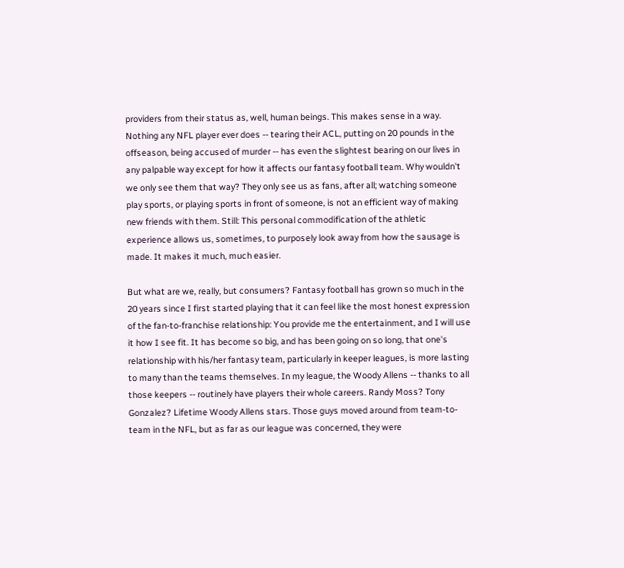providers from their status as, well, human beings. This makes sense in a way. Nothing any NFL player ever does -- tearing their ACL, putting on 20 pounds in the offseason, being accused of murder -- has even the slightest bearing on our lives in any palpable way except for how it affects our fantasy football team. Why wouldn't we only see them that way? They only see us as fans, after all; watching someone play sports, or playing sports in front of someone, is not an efficient way of making new friends with them. Still: This personal commodification of the athletic experience allows us, sometimes, to purposely look away from how the sausage is made. It makes it much, much easier.

But what are we, really, but consumers? Fantasy football has grown so much in the 20 years since I first started playing that it can feel like the most honest expression of the fan-to-franchise relationship: You provide me the entertainment, and I will use it how I see fit. It has become so big, and has been going on so long, that one's relationship with his/her fantasy team, particularly in keeper leagues, is more lasting to many than the teams themselves. In my league, the Woody Allens -- thanks to all those keepers -- routinely have players their whole careers. Randy Moss? Tony Gonzalez? Lifetime Woody Allens stars. Those guys moved around from team-to-team in the NFL, but as far as our league was concerned, they were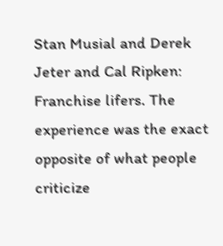Stan Musial and Derek Jeter and Cal Ripken: Franchise lifers. The experience was the exact opposite of what people criticize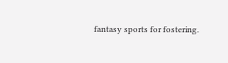fantasy sports for fostering.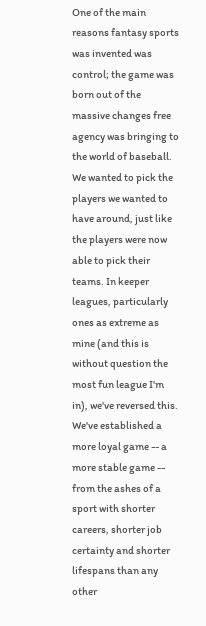One of the main reasons fantasy sports was invented was control; the game was born out of the massive changes free agency was bringing to the world of baseball. We wanted to pick the players we wanted to have around, just like the players were now able to pick their teams. In keeper leagues, particularly ones as extreme as mine (and this is without question the most fun league I'm in), we've reversed this. We've established a more loyal game -- a more stable game -- from the ashes of a sport with shorter careers, shorter job certainty and shorter lifespans than any other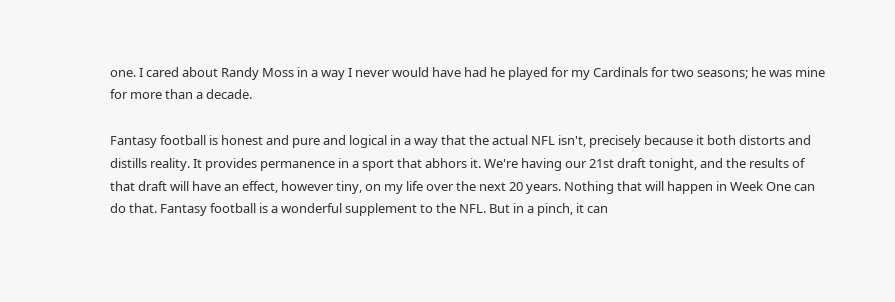one. I cared about Randy Moss in a way I never would have had he played for my Cardinals for two seasons; he was mine for more than a decade.

Fantasy football is honest and pure and logical in a way that the actual NFL isn't, precisely because it both distorts and distills reality. It provides permanence in a sport that abhors it. We're having our 21st draft tonight, and the results of that draft will have an effect, however tiny, on my life over the next 20 years. Nothing that will happen in Week One can do that. Fantasy football is a wonderful supplement to the NFL. But in a pinch, it can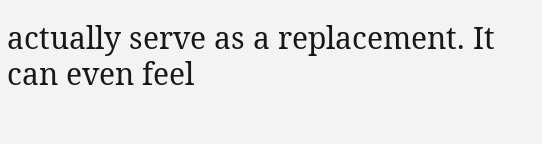actually serve as a replacement. It can even feel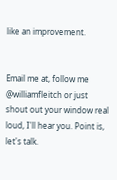like an improvement.


Email me at, follow me @williamfleitch or just shout out your window real loud, I'll hear you. Point is, let's talk.